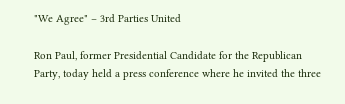"We Agree" – 3rd Parties United

Ron Paul, former Presidential Candidate for the Republican Party, today held a press conference where he invited the three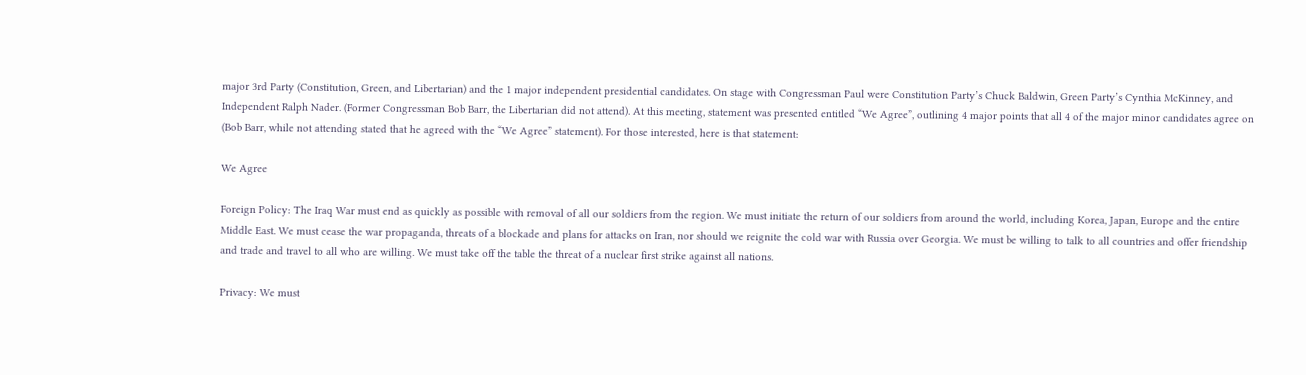major 3rd Party (Constitution, Green, and Libertarian) and the 1 major independent presidential candidates. On stage with Congressman Paul were Constitution Party’s Chuck Baldwin, Green Party’s Cynthia McKinney, and Independent Ralph Nader. (Former Congressman Bob Barr, the Libertarian did not attend). At this meeting, statement was presented entitled “We Agree”, outlining 4 major points that all 4 of the major minor candidates agree on (Bob Barr, while not attending stated that he agreed with the “We Agree” statement). For those interested, here is that statement:

We Agree

Foreign Policy: The Iraq War must end as quickly as possible with removal of all our soldiers from the region. We must initiate the return of our soldiers from around the world, including Korea, Japan, Europe and the entire Middle East. We must cease the war propaganda, threats of a blockade and plans for attacks on Iran, nor should we reignite the cold war with Russia over Georgia. We must be willing to talk to all countries and offer friendship and trade and travel to all who are willing. We must take off the table the threat of a nuclear first strike against all nations.

Privacy: We must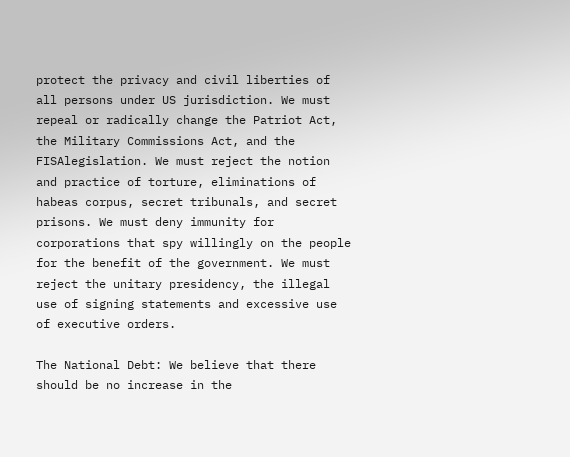protect the privacy and civil liberties of all persons under US jurisdiction. We must repeal or radically change the Patriot Act, the Military Commissions Act, and the FISAlegislation. We must reject the notion and practice of torture, eliminations of habeas corpus, secret tribunals, and secret prisons. We must deny immunity for corporations that spy willingly on the people for the benefit of the government. We must reject the unitary presidency, the illegal use of signing statements and excessive use of executive orders.

The National Debt: We believe that there should be no increase in the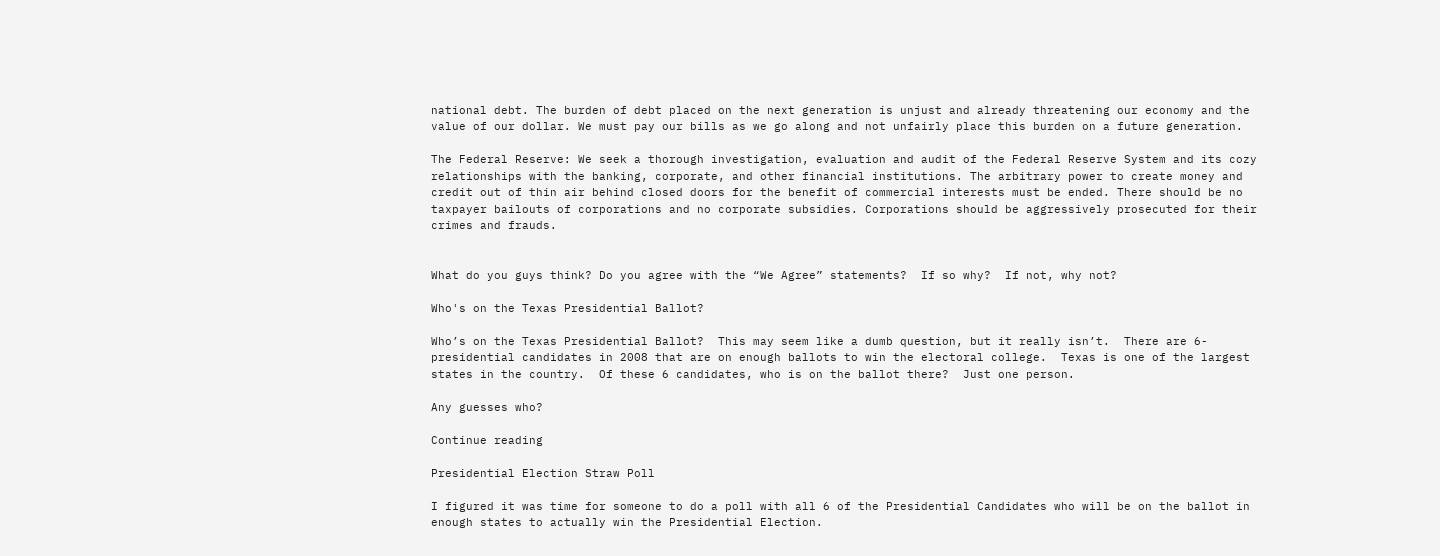national debt. The burden of debt placed on the next generation is unjust and already threatening our economy and the value of our dollar. We must pay our bills as we go along and not unfairly place this burden on a future generation.

The Federal Reserve: We seek a thorough investigation, evaluation and audit of the Federal Reserve System and its cozy relationships with the banking, corporate, and other financial institutions. The arbitrary power to create money and credit out of thin air behind closed doors for the benefit of commercial interests must be ended. There should be no taxpayer bailouts of corporations and no corporate subsidies. Corporations should be aggressively prosecuted for their crimes and frauds.


What do you guys think? Do you agree with the “We Agree” statements?  If so why?  If not, why not?

Who's on the Texas Presidential Ballot?

Who’s on the Texas Presidential Ballot?  This may seem like a dumb question, but it really isn’t.  There are 6-presidential candidates in 2008 that are on enough ballots to win the electoral college.  Texas is one of the largest states in the country.  Of these 6 candidates, who is on the ballot there?  Just one person.

Any guesses who?

Continue reading

Presidential Election Straw Poll

I figured it was time for someone to do a poll with all 6 of the Presidential Candidates who will be on the ballot in enough states to actually win the Presidential Election.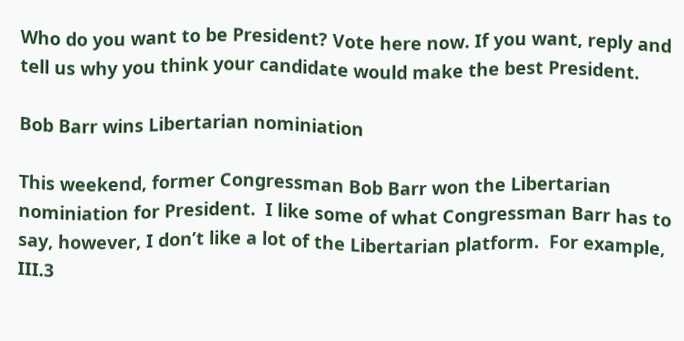Who do you want to be President? Vote here now. If you want, reply and tell us why you think your candidate would make the best President.

Bob Barr wins Libertarian nominiation

This weekend, former Congressman Bob Barr won the Libertarian nominiation for President.  I like some of what Congressman Barr has to say, however, I don’t like a lot of the Libertarian platform.  For example, III.3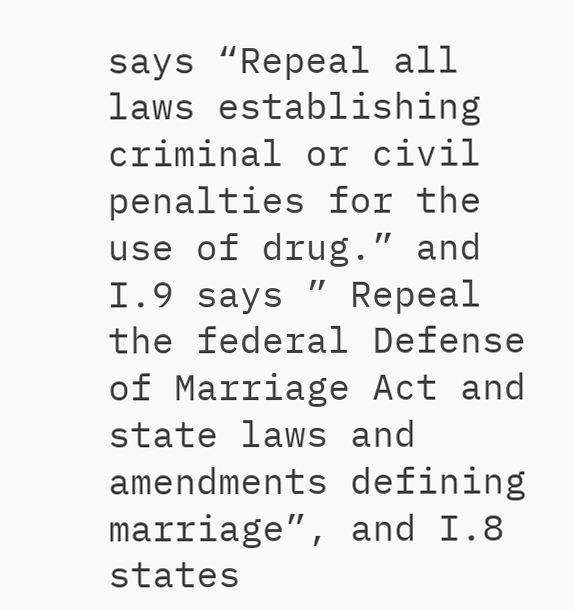says “Repeal all laws establishing criminal or civil penalties for the use of drug.” and I.9 says ” Repeal the federal Defense of Marriage Act and state laws and amendments defining marriage”, and I.8 states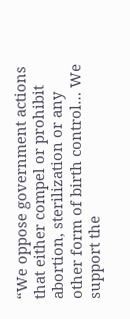“We oppose government actions that either compel or prohibit abortion, sterilization or any other form of birth control… We support the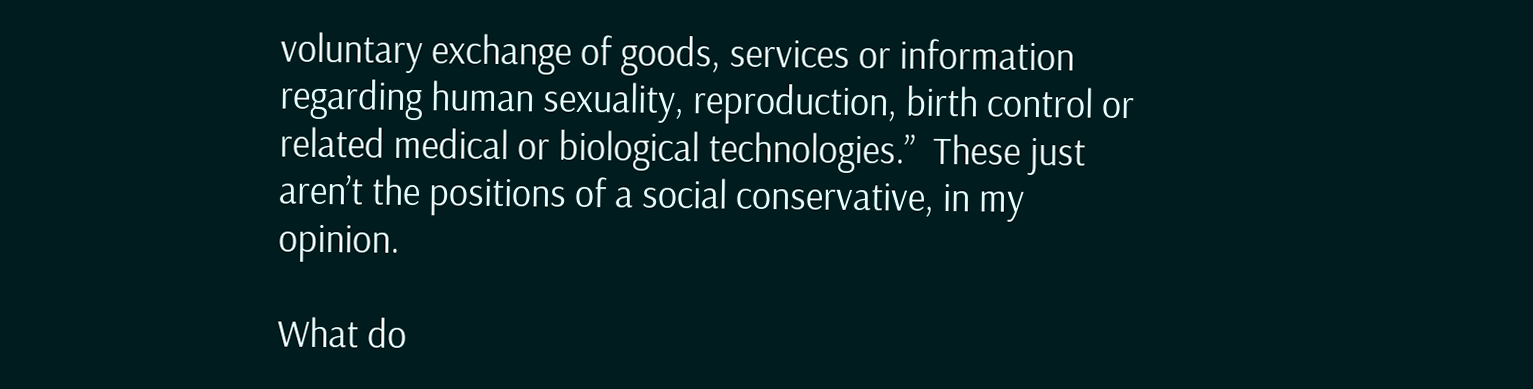voluntary exchange of goods, services or information regarding human sexuality, reproduction, birth control or related medical or biological technologies.”  These just aren’t the positions of a social conservative, in my opinion.

What do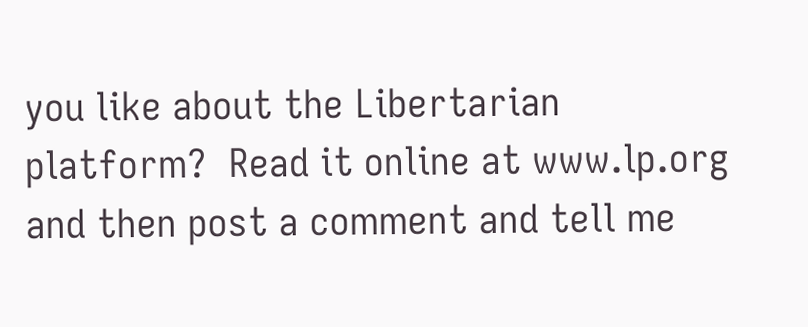you like about the Libertarian platform?  Read it online at www.lp.org and then post a comment and tell me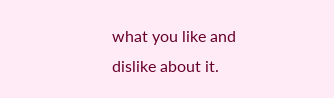what you like and dislike about it.